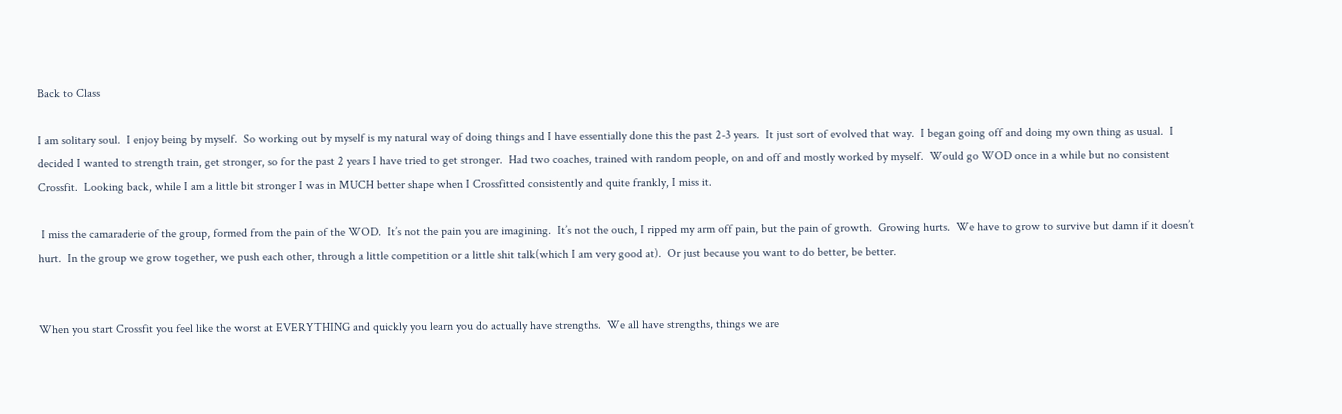Back to Class

I am solitary soul.  I enjoy being by myself.  So working out by myself is my natural way of doing things and I have essentially done this the past 2-3 years.  It just sort of evolved that way.  I began going off and doing my own thing as usual.  I decided I wanted to strength train, get stronger, so for the past 2 years I have tried to get stronger.  Had two coaches, trained with random people, on and off and mostly worked by myself.  Would go WOD once in a while but no consistent Crossfit.  Looking back, while I am a little bit stronger I was in MUCH better shape when I Crossfitted consistently and quite frankly, I miss it.

 I miss the camaraderie of the group, formed from the pain of the WOD.  It’s not the pain you are imagining.  It’s not the ouch, I ripped my arm off pain, but the pain of growth.  Growing hurts.  We have to grow to survive but damn if it doesn’t hurt.  In the group we grow together, we push each other, through a little competition or a little shit talk(which I am very good at).  Or just because you want to do better, be better.


When you start Crossfit you feel like the worst at EVERYTHING and quickly you learn you do actually have strengths.  We all have strengths, things we are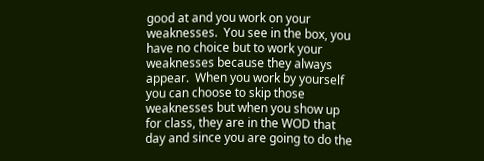good at and you work on your weaknesses.  You see in the box, you have no choice but to work your weaknesses because they always appear.  When you work by yourself you can choose to skip those weaknesses but when you show up for class, they are in the WOD that day and since you are going to do the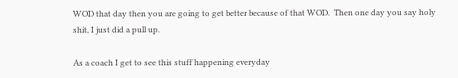WOD that day then you are going to get better because of that WOD.  Then one day you say holy shit, I just did a pull up.

As a coach I get to see this stuff happening everyday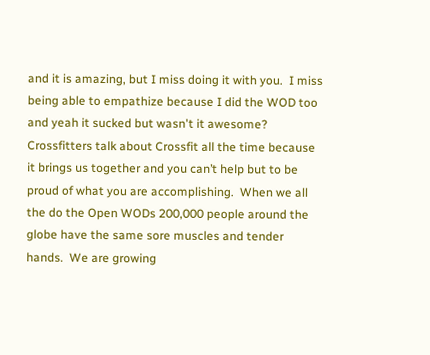and it is amazing, but I miss doing it with you.  I miss being able to empathize because I did the WOD too and yeah it sucked but wasn't it awesome?  Crossfitters talk about Crossfit all the time because it brings us together and you can’t help but to be proud of what you are accomplishing.  When we all the do the Open WODs 200,000 people around the globe have the same sore muscles and tender hands.  We are growing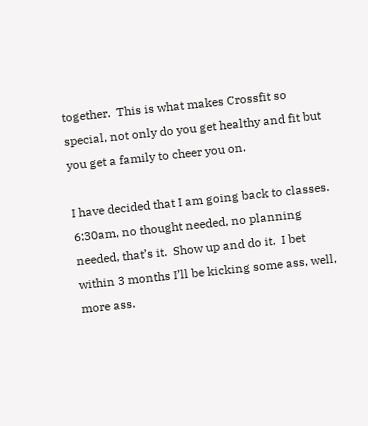together.  This is what makes Crossfit so special, not only do you get healthy and fit but you get a family to cheer you on.

I have decided that I am going back to classes.  6:30am, no thought needed, no planning needed, that’s it.  Show up and do it.  I bet within 3 months I’ll be kicking some ass, well, more ass.